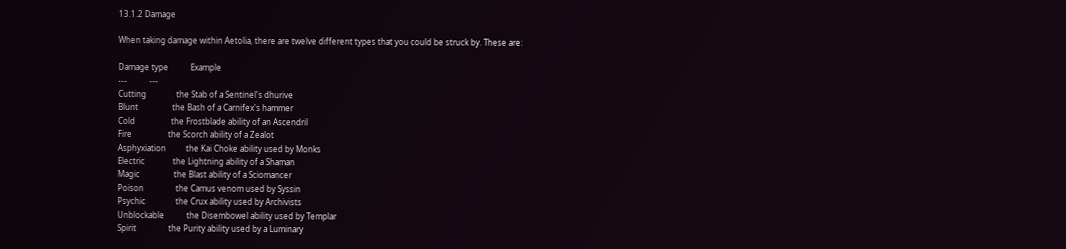13.1.2 Damage

When taking damage within Aetolia, there are twelve different types that you could be struck by. These are:

Damage type           Example
---           ---
Cutting               the Stab of a Sentinel's dhurive
Blunt                 the Bash of a Carnifex's hammer
Cold                  the Frostblade ability of an Ascendril
Fire                  the Scorch ability of a Zealot
Asphyxiation          the Kai Choke ability used by Monks
Electric              the Lightning ability of a Shaman
Magic                 the Blast ability of a Sciomancer
Poison                the Camus venom used by Syssin
Psychic               the Crux ability used by Archivists
Unblockable           the Disembowel ability used by Templar
Spirit                the Purity ability used by a Luminary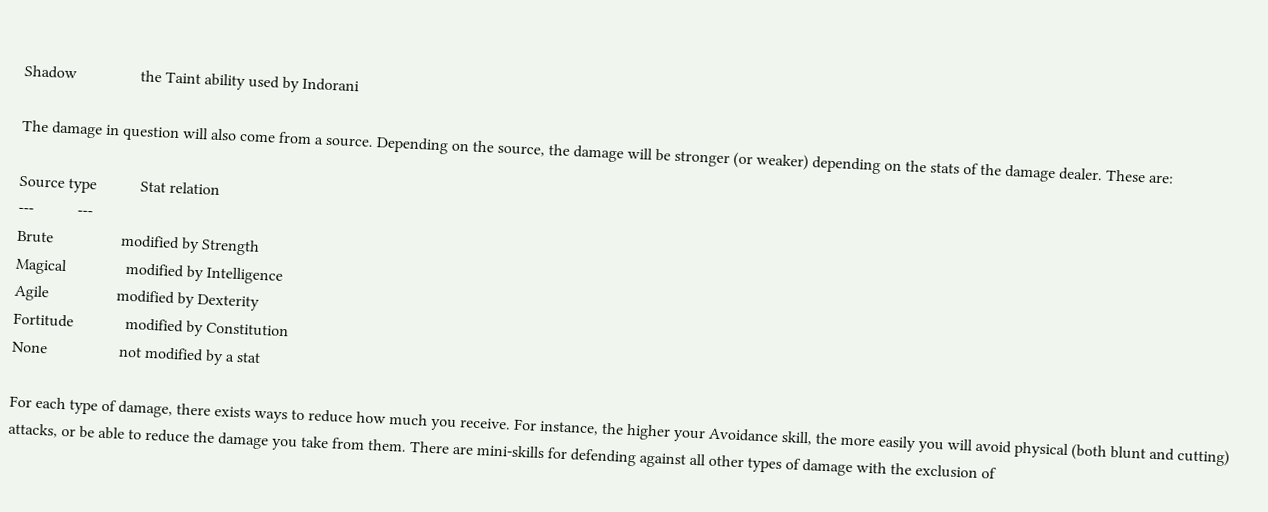Shadow                the Taint ability used by Indorani

The damage in question will also come from a source. Depending on the source, the damage will be stronger (or weaker) depending on the stats of the damage dealer. These are:

Source type           Stat relation
---           ---
Brute                 modified by Strength
Magical               modified by Intelligence
Agile                 modified by Dexterity
Fortitude             modified by Constitution
None                  not modified by a stat

For each type of damage, there exists ways to reduce how much you receive. For instance, the higher your Avoidance skill, the more easily you will avoid physical (both blunt and cutting) attacks, or be able to reduce the damage you take from them. There are mini-skills for defending against all other types of damage with the exclusion of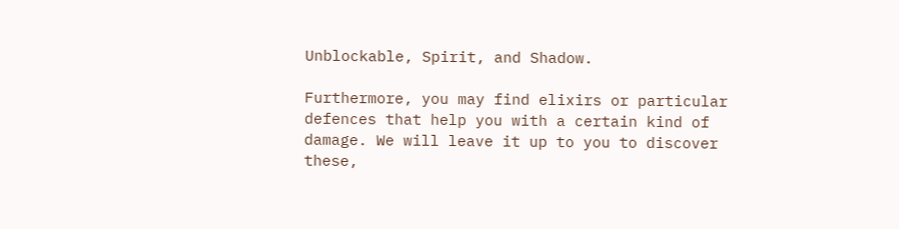Unblockable, Spirit, and Shadow.

Furthermore, you may find elixirs or particular defences that help you with a certain kind of damage. We will leave it up to you to discover these,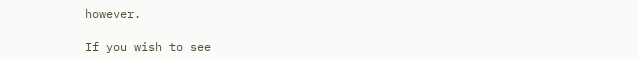however.

If you wish to see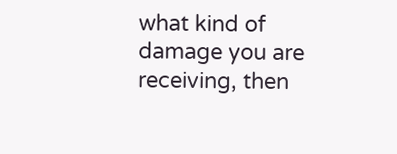what kind of damage you are receiving, then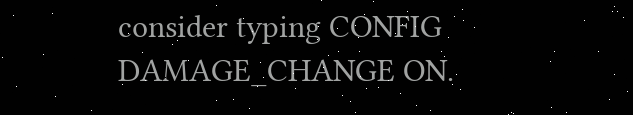consider typing CONFIG DAMAGE_CHANGE ON.